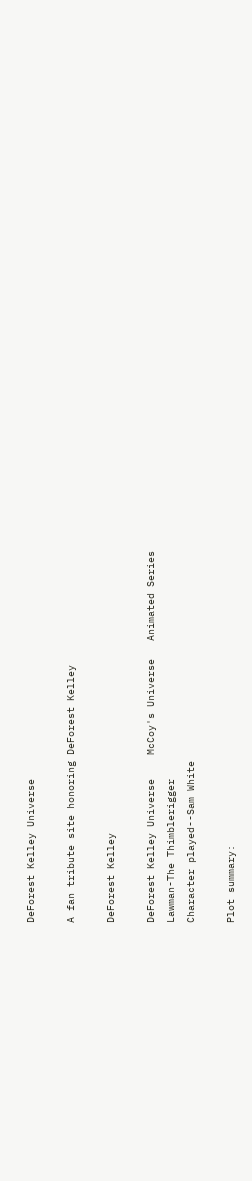DeForest Kelley Universe

A fan tribute site honoring DeForest Kelley

DeForest Kelley

DeForest Kelley Universe    McCoy's Universe   Animated Series
Lawman-The Thimblerigger
Character played--Sam White

Plot summary: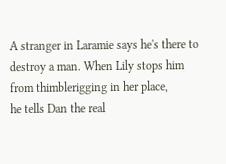A stranger in Laramie says he's there to destroy a man. When Lily stops him from thimblerigging in her place,
he tells Dan the real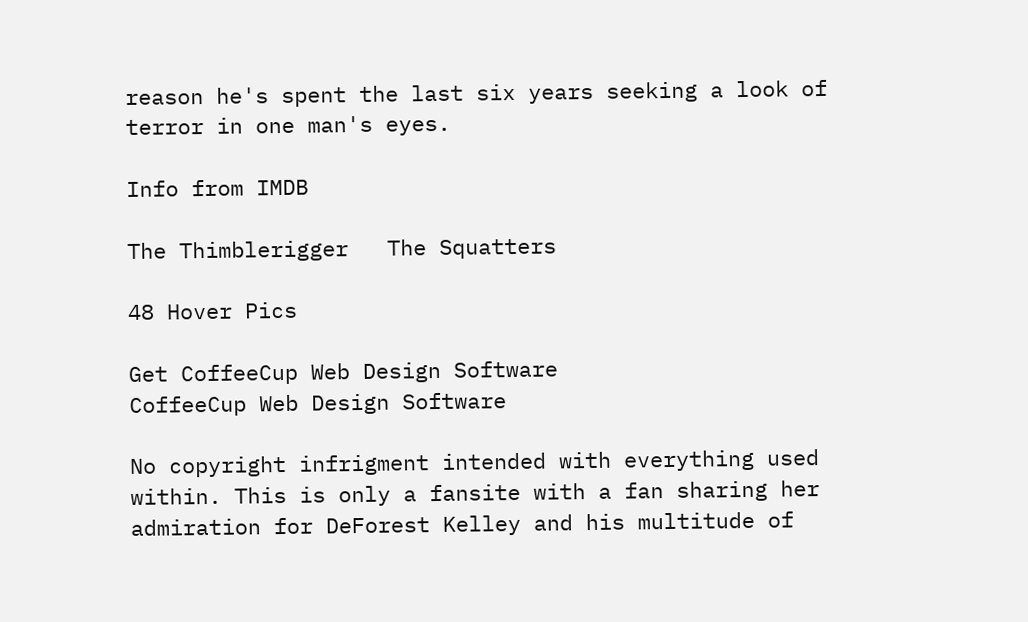reason he's spent the last six years seeking a look of terror in one man's eyes.

Info from IMDB

The Thimblerigger   The Squatters

48 Hover Pics

Get CoffeeCup Web Design Software
CoffeeCup Web Design Software

No copyright infrigment intended with everything used within. This is only a fansite with a fan sharing her
admiration for DeForest Kelley and his multitude of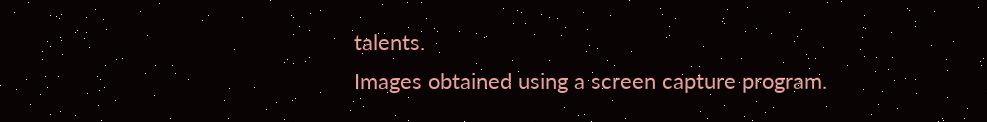talents.
Images obtained using a screen capture program.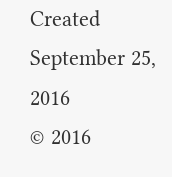Created September 25, 2016
© 2016